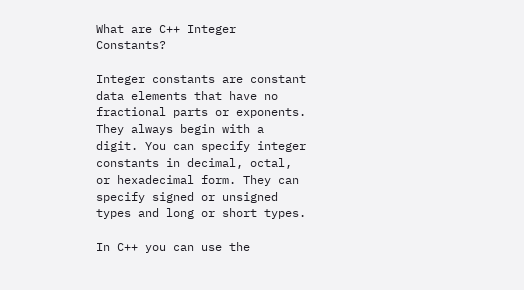What are C++ Integer Constants?

Integer constants are constant data elements that have no fractional parts or exponents. They always begin with a digit. You can specify integer constants in decimal, octal, or hexadecimal form. They can specify signed or unsigned types and long or short types.

In C++ you can use the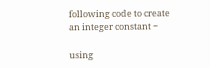following code to create an integer constant −

using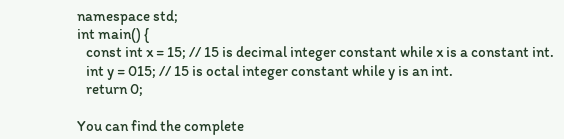namespace std;
int main() {
   const int x = 15; // 15 is decimal integer constant while x is a constant int.
   int y = 015; // 15 is octal integer constant while y is an int.
   return 0;

You can find the complete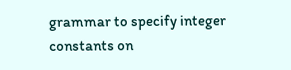grammar to specify integer constants on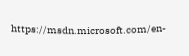https://msdn.microsoft.com/en-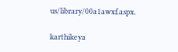us/library/00a1awxf.aspx.

karthikeya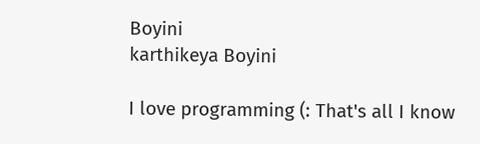Boyini
karthikeya Boyini

I love programming (: That's all I know